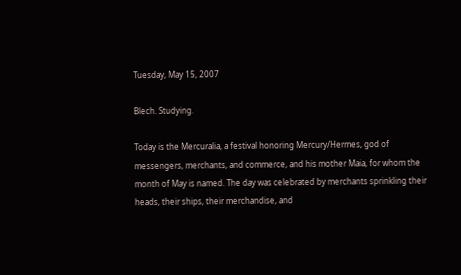Tuesday, May 15, 2007

Blech. Studying.

Today is the Mercuralia, a festival honoring Mercury/Hermes, god of messengers, merchants, and commerce, and his mother Maia, for whom the month of May is named. The day was celebrated by merchants sprinkling their heads, their ships, their merchandise, and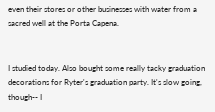even their stores or other businesses with water from a sacred well at the Porta Capena.


I studied today. Also bought some really tacky graduation decorations for Ryter's graduation party. It's slow going, though-- I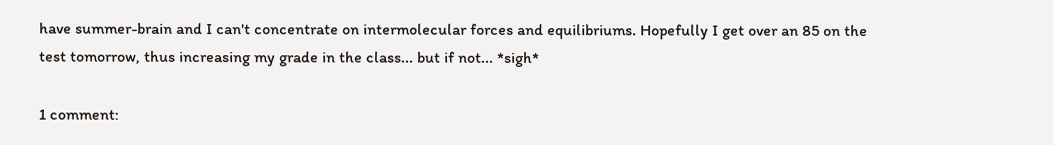have summer-brain and I can't concentrate on intermolecular forces and equilibriums. Hopefully I get over an 85 on the test tomorrow, thus increasing my grade in the class... but if not... *sigh*

1 comment: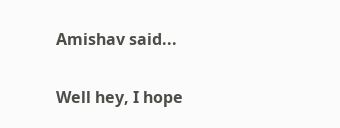Amishav said...

Well hey, I hope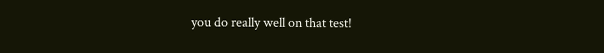you do really well on that test!